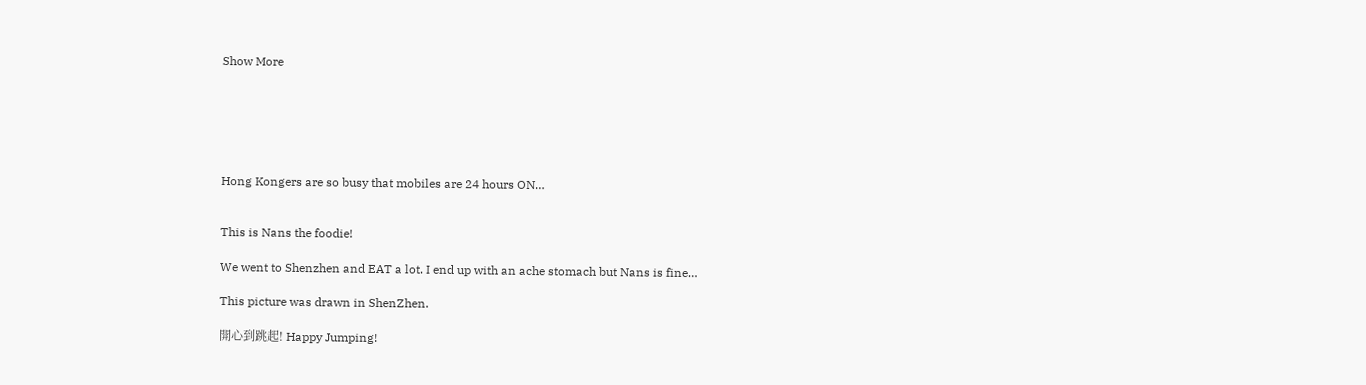Show More






Hong Kongers are so busy that mobiles are 24 hours ON…


This is Nans the foodie!

We went to Shenzhen and EAT a lot. I end up with an ache stomach but Nans is fine…

This picture was drawn in ShenZhen.

開心到跳起! Happy Jumping!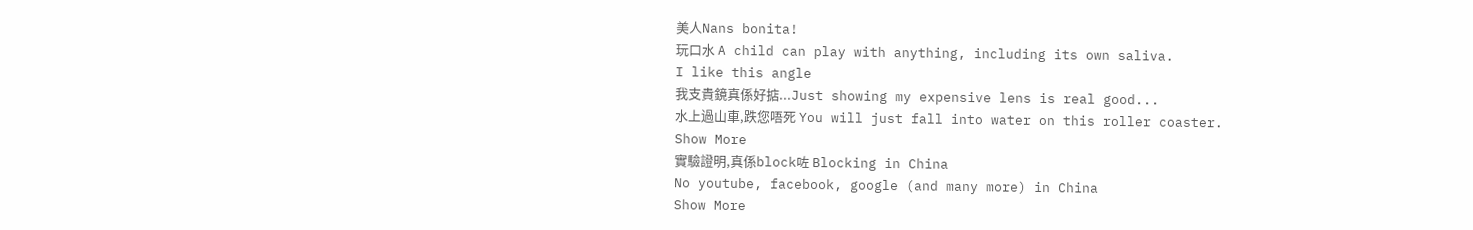美人Nans bonita!
玩口水 A child can play with anything, including its own saliva.
I like this angle
我支貴鏡真係好掂...Just showing my expensive lens is real good...
水上過山車,跌您唔死 You will just fall into water on this roller coaster.
Show More
實驗證明,真係block咗 Blocking in China
No youtube, facebook, google (and many more) in China
Show More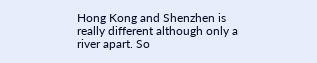Hong Kong and Shenzhen is really different although only a river apart. So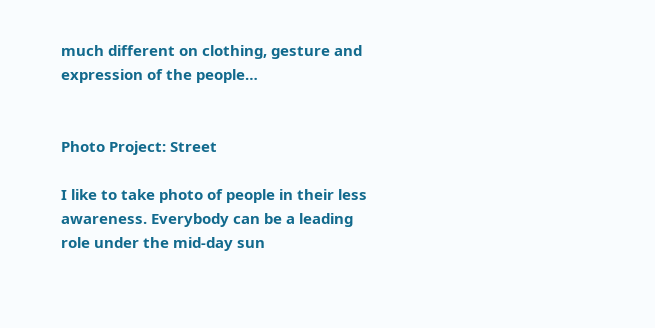much different on clothing, gesture and expression of the people…


Photo Project: Street

I like to take photo of people in their less awareness. Everybody can be a leading role under the mid-day sun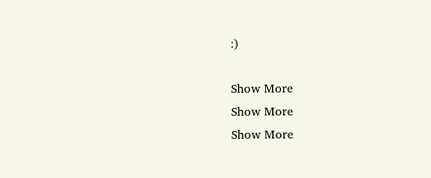:)

Show More
Show More
Show More